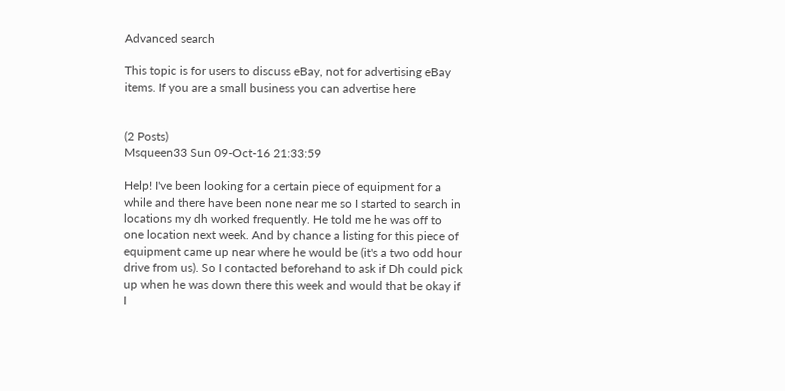Advanced search

This topic is for users to discuss eBay, not for advertising eBay items. If you are a small business you can advertise here


(2 Posts)
Msqueen33 Sun 09-Oct-16 21:33:59

Help! I've been looking for a certain piece of equipment for a while and there have been none near me so I started to search in locations my dh worked frequently. He told me he was off to one location next week. And by chance a listing for this piece of equipment came up near where he would be (it's a two odd hour drive from us). So I contacted beforehand to ask if Dh could pick up when he was down there this week and would that be okay if I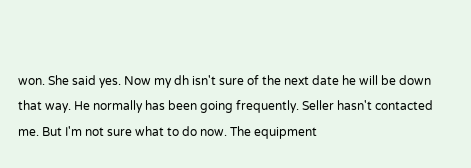won. She said yes. Now my dh isn't sure of the next date he will be down that way. He normally has been going frequently. Seller hasn't contacted me. But I'm not sure what to do now. The equipment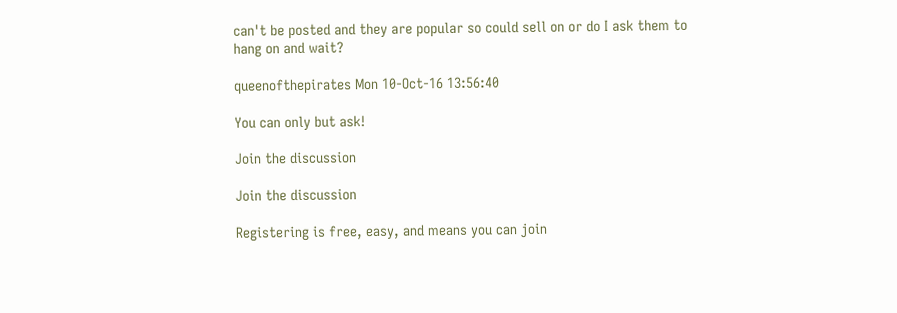can't be posted and they are popular so could sell on or do I ask them to hang on and wait?

queenofthepirates Mon 10-Oct-16 13:56:40

You can only but ask!

Join the discussion

Join the discussion

Registering is free, easy, and means you can join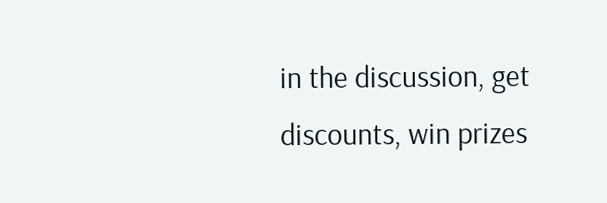in the discussion, get discounts, win prizes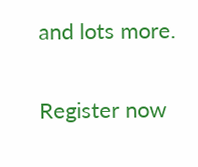and lots more.

Register now